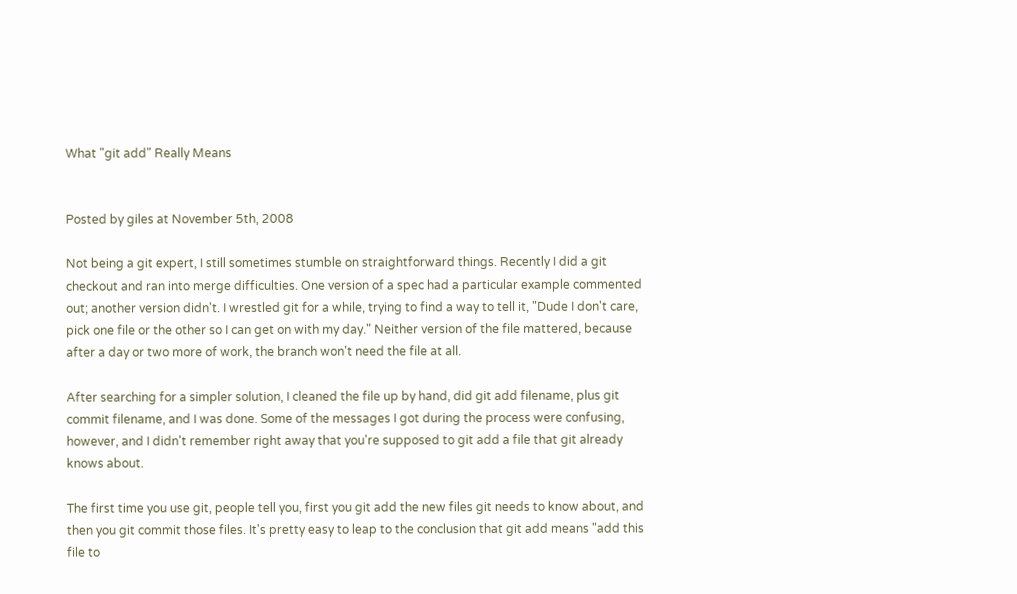What "git add" Really Means


Posted by giles at November 5th, 2008

Not being a git expert, I still sometimes stumble on straightforward things. Recently I did a git checkout and ran into merge difficulties. One version of a spec had a particular example commented out; another version didn't. I wrestled git for a while, trying to find a way to tell it, "Dude I don't care, pick one file or the other so I can get on with my day." Neither version of the file mattered, because after a day or two more of work, the branch won't need the file at all.

After searching for a simpler solution, I cleaned the file up by hand, did git add filename, plus git commit filename, and I was done. Some of the messages I got during the process were confusing, however, and I didn't remember right away that you're supposed to git add a file that git already knows about.

The first time you use git, people tell you, first you git add the new files git needs to know about, and then you git commit those files. It's pretty easy to leap to the conclusion that git add means "add this file to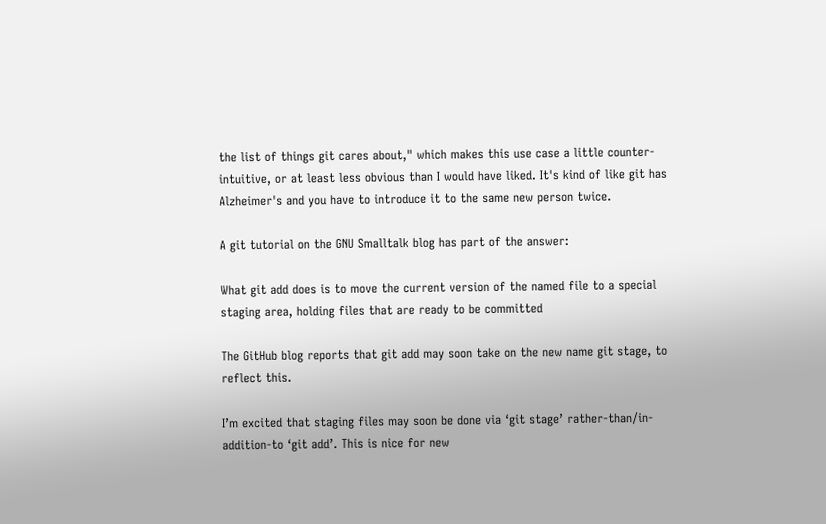the list of things git cares about," which makes this use case a little counter-intuitive, or at least less obvious than I would have liked. It's kind of like git has Alzheimer's and you have to introduce it to the same new person twice.

A git tutorial on the GNU Smalltalk blog has part of the answer:

What git add does is to move the current version of the named file to a special staging area, holding files that are ready to be committed

The GitHub blog reports that git add may soon take on the new name git stage, to reflect this.

I’m excited that staging files may soon be done via ‘git stage’ rather-than/in-addition-to ‘git add’. This is nice for new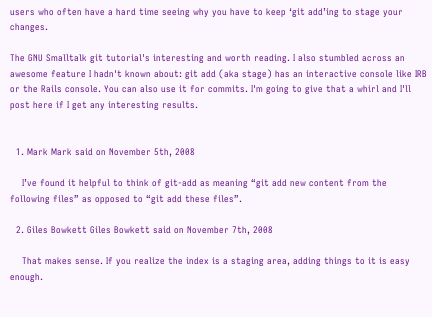users who often have a hard time seeing why you have to keep ‘git add’ing to stage your changes.

The GNU Smalltalk git tutorial's interesting and worth reading. I also stumbled across an awesome feature I hadn't known about: git add (aka stage) has an interactive console like IRB or the Rails console. You can also use it for commits. I'm going to give that a whirl and I'll post here if I get any interesting results.


  1. Mark Mark said on November 5th, 2008

    I’ve found it helpful to think of git-add as meaning “git add new content from the following files” as opposed to “git add these files”.

  2. Giles Bowkett Giles Bowkett said on November 7th, 2008

    That makes sense. If you realize the index is a staging area, adding things to it is easy enough.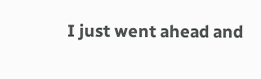I just went ahead and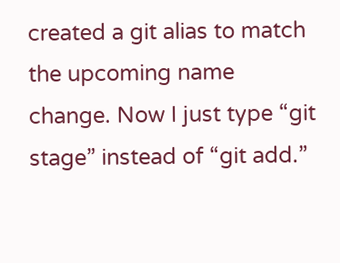created a git alias to match the upcoming name change. Now I just type “git stage” instead of “git add.”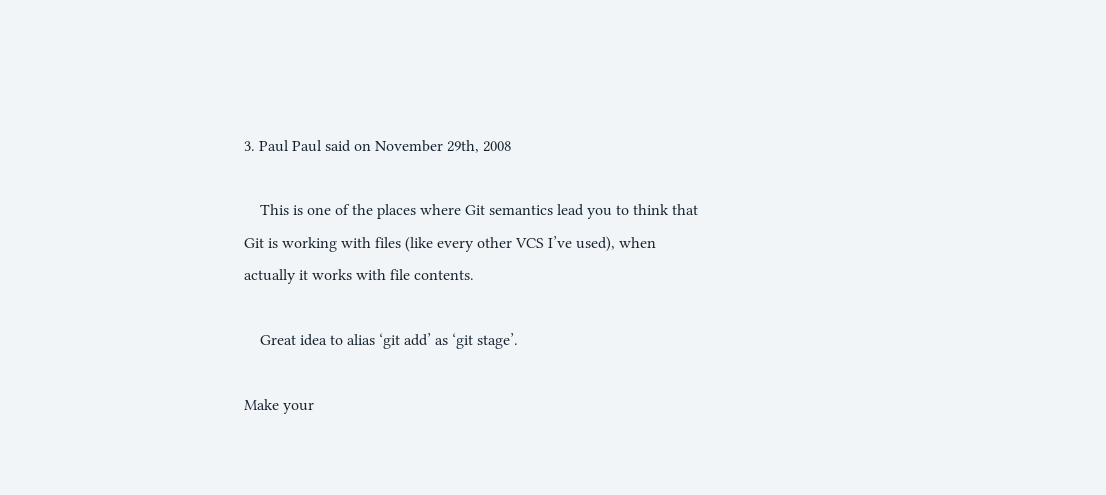3. Paul Paul said on November 29th, 2008

    This is one of the places where Git semantics lead you to think that Git is working with files (like every other VCS I’ve used), when actually it works with file contents.

    Great idea to alias ‘git add’ as ‘git stage’.

Make your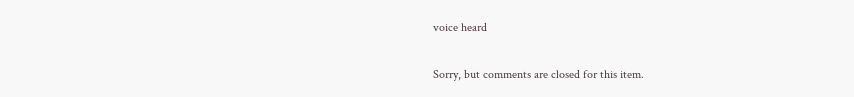voice heard

Sorry, but comments are closed for this item.